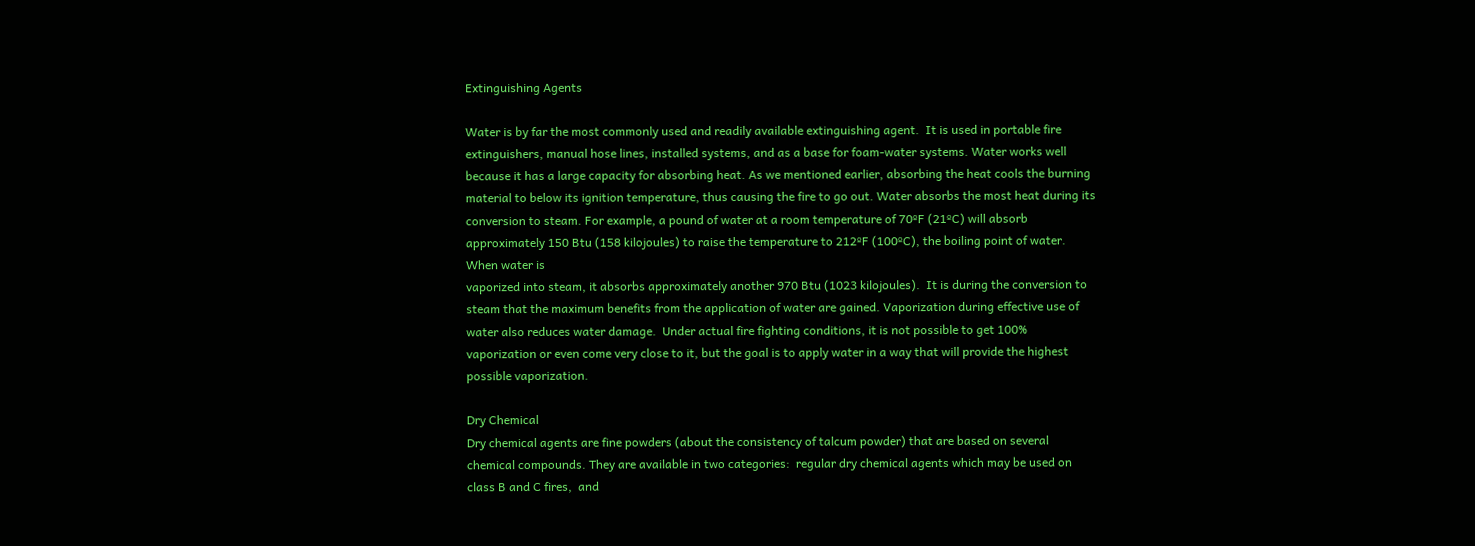Extinguishing Agents

Water is by far the most commonly used and readily available extinguishing agent.  It is used in portable fire extinguishers, manual hose lines, installed systems, and as a base for foam-water systems. Water works well because it has a large capacity for absorbing heat. As we mentioned earlier, absorbing the heat cools the burning material to below its ignition temperature, thus causing the fire to go out. Water absorbs the most heat during its conversion to steam. For example, a pound of water at a room temperature of 70ºF (21ºC) will absorb approximately 150 Btu (158 kilojoules) to raise the temperature to 212ºF (100ºC), the boiling point of water. When water is
vaporized into steam, it absorbs approximately another 970 Btu (1023 kilojoules).  It is during the conversion to steam that the maximum benefits from the application of water are gained. Vaporization during effective use of water also reduces water damage.  Under actual fire fighting conditions, it is not possible to get 100% vaporization or even come very close to it, but the goal is to apply water in a way that will provide the highest possible vaporization.

Dry Chemical
Dry chemical agents are fine powders (about the consistency of talcum powder) that are based on several chemical compounds. They are available in two categories:  regular dry chemical agents which may be used on class B and C fires,  and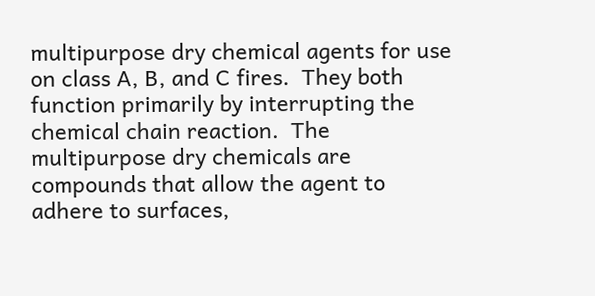multipurpose dry chemical agents for use on class A, B, and C fires.  They both function primarily by interrupting the chemical chain reaction.  The multipurpose dry chemicals are compounds that allow the agent to adhere to surfaces,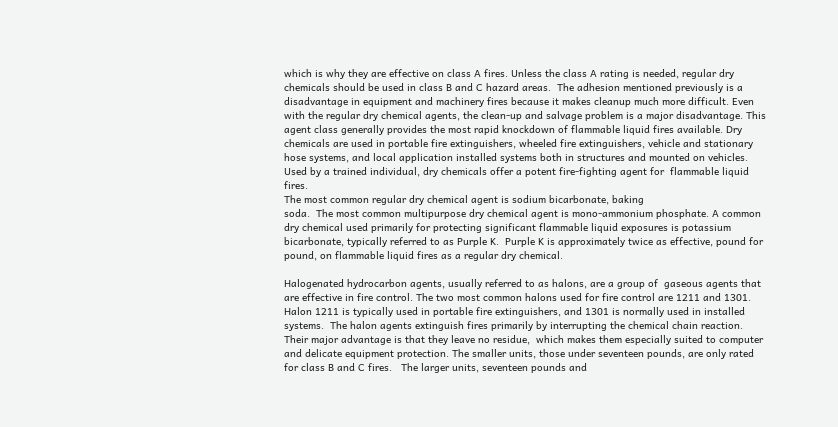which is why they are effective on class A fires. Unless the class A rating is needed, regular dry chemicals should be used in class B and C hazard areas.  The adhesion mentioned previously is a disadvantage in equipment and machinery fires because it makes cleanup much more difficult. Even with the regular dry chemical agents, the clean-up and salvage problem is a major disadvantage. This agent class generally provides the most rapid knockdown of flammable liquid fires available. Dry chemicals are used in portable fire extinguishers, wheeled fire extinguishers, vehicle and stationary hose systems, and local application installed systems both in structures and mounted on vehicles.  Used by a trained individual, dry chemicals offer a potent fire-fighting agent for  flammable liquid fires.
The most common regular dry chemical agent is sodium bicarbonate, baking
soda.  The most common multipurpose dry chemical agent is mono-ammonium phosphate. A common dry chemical used primarily for protecting significant flammable liquid exposures is potassium bicarbonate, typically referred to as Purple K.  Purple K is approximately twice as effective, pound for pound, on flammable liquid fires as a regular dry chemical.

Halogenated hydrocarbon agents, usually referred to as halons, are a group of  gaseous agents that are effective in fire control. The two most common halons used for fire control are 1211 and 1301.  Halon 1211 is typically used in portable fire extinguishers, and 1301 is normally used in installed systems.  The halon agents extinguish fires primarily by interrupting the chemical chain reaction.  Their major advantage is that they leave no residue,  which makes them especially suited to computer and delicate equipment protection. The smaller units, those under seventeen pounds, are only rated for class B and C fires.   The larger units, seventeen pounds and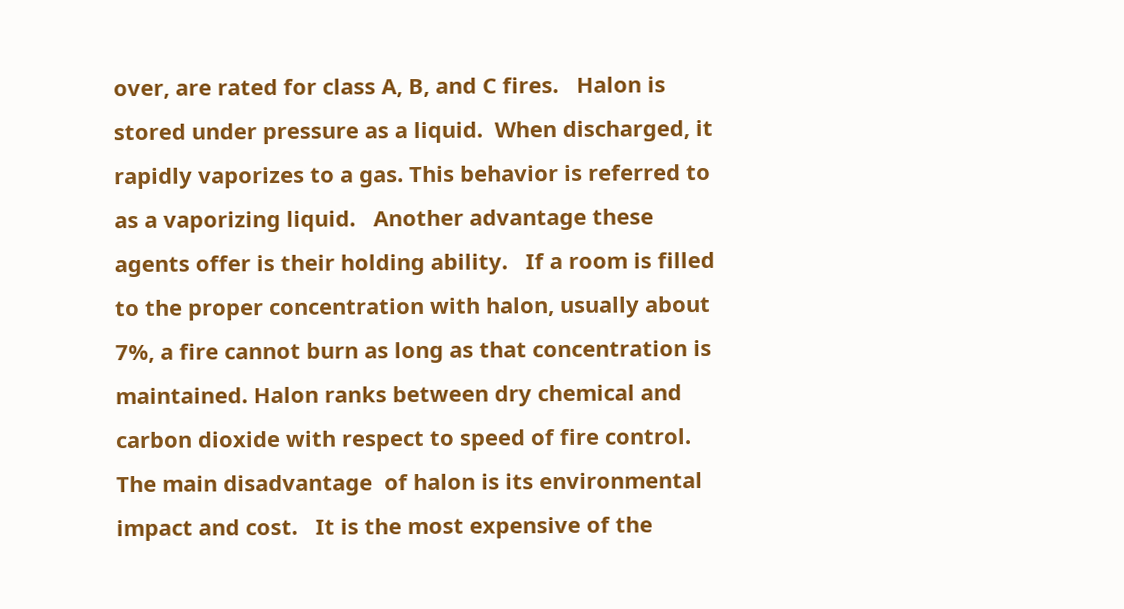over, are rated for class A, B, and C fires.   Halon is stored under pressure as a liquid.  When discharged, it rapidly vaporizes to a gas. This behavior is referred to as a vaporizing liquid.   Another advantage these agents offer is their holding ability.   If a room is filled to the proper concentration with halon, usually about 7%, a fire cannot burn as long as that concentration is maintained. Halon ranks between dry chemical and carbon dioxide with respect to speed of fire control.   The main disadvantage  of halon is its environmental impact and cost.   It is the most expensive of the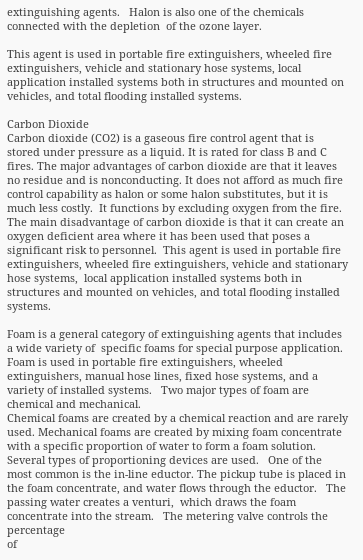extinguishing agents.   Halon is also one of the chemicals connected with the depletion  of the ozone layer.

This agent is used in portable fire extinguishers, wheeled fire extinguishers, vehicle and stationary hose systems, local application installed systems both in structures and mounted on vehicles, and total flooding installed systems.

Carbon Dioxide
Carbon dioxide (CO2) is a gaseous fire control agent that is stored under pressure as a liquid. It is rated for class B and C fires. The major advantages of carbon dioxide are that it leaves no residue and is nonconducting. It does not afford as much fire control capability as halon or some halon substitutes, but it is much less costly.  It functions by excluding oxygen from the fire.
The main disadvantage of carbon dioxide is that it can create an oxygen deficient area where it has been used that poses a significant risk to personnel.  This agent is used in portable fire extinguishers, wheeled fire extinguishers, vehicle and stationary hose systems,  local application installed systems both in structures and mounted on vehicles, and total flooding installed systems.

Foam is a general category of extinguishing agents that includes a wide variety of  specific foams for special purpose application.   Foam is used in portable fire extinguishers, wheeled extinguishers, manual hose lines, fixed hose systems, and a variety of installed systems.   Two major types of foam are chemical and mechanical.
Chemical foams are created by a chemical reaction and are rarely used. Mechanical foams are created by mixing foam concentrate with a specific proportion of water to form a foam solution. Several types of proportioning devices are used.   One of the most common is the in-line eductor. The pickup tube is placed in the foam concentrate, and water flows through the eductor.   The passing water creates a venturi,  which draws the foam concentrate into the stream.   The metering valve controls the percentage
of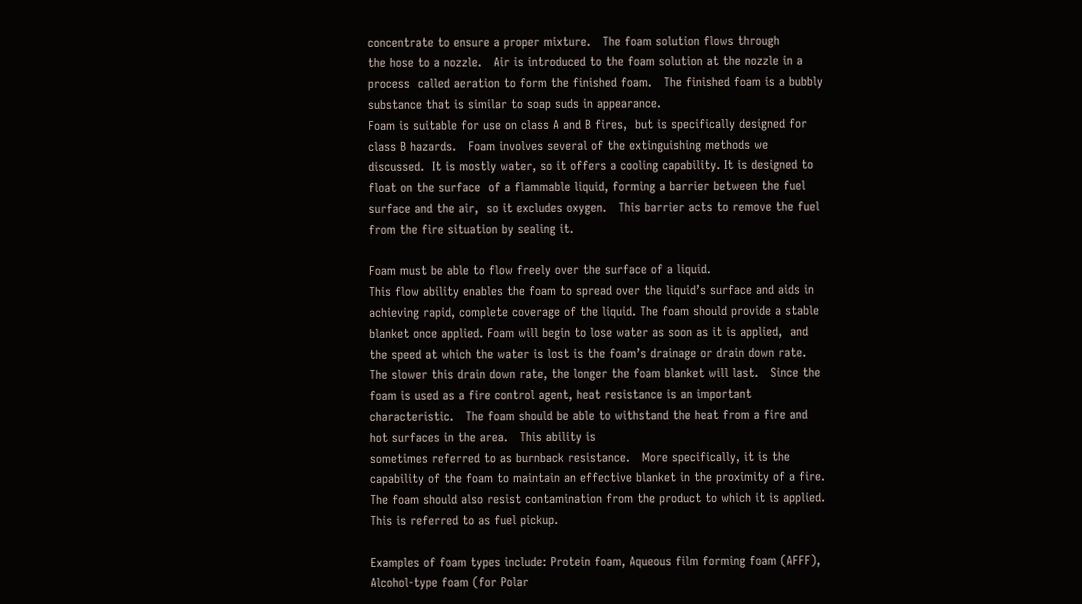concentrate to ensure a proper mixture.   The foam solution flows through
the hose to a nozzle.   Air is introduced to the foam solution at the nozzle in a process  called aeration to form the finished foam.   The finished foam is a bubbly substance that is similar to soap suds in appearance.
Foam is suitable for use on class A and B fires,  but is specifically designed for
class B hazards.   Foam involves several of the extinguishing methods we discussed.  It is mostly water, so it offers a cooling capability. It is designed to float on the surface  of a flammable liquid, forming a barrier between the fuel surface and the air,  so it excludes oxygen.   This barrier acts to remove the fuel from the fire situation by sealing it.

Foam must be able to flow freely over the surface of a liquid.
This flow ability enables the foam to spread over the liquid’s surface and aids in achieving rapid, complete coverage of the liquid. The foam should provide a stable blanket once applied. Foam will begin to lose water as soon as it is applied,  and the speed at which the water is lost is the foam’s drainage or drain down rate.   The slower this drain down rate, the longer the foam blanket will last.   Since the foam is used as a fire control agent, heat resistance is an important characteristic.   The foam should be able to withstand the heat from a fire and hot surfaces in the area.   This ability is
sometimes referred to as burnback resistance.   More specifically, it is the capability of the foam to maintain an effective blanket in the proximity of a fire.   The foam should also resist contamination from the product to which it is applied.   This is referred to as fuel pickup.

Examples of foam types include: Protein foam, Aqueous film forming foam (AFFF),  Alcohol-type foam (for Polar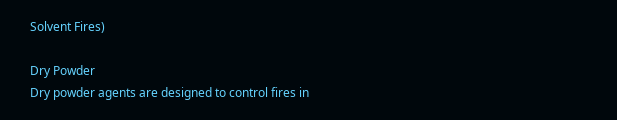Solvent Fires)

Dry Powder
Dry powder agents are designed to control fires in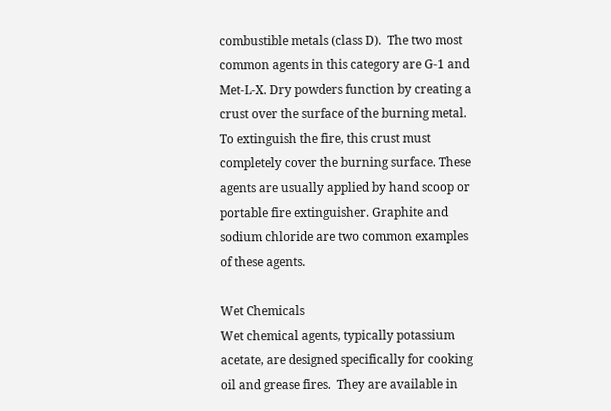combustible metals (class D).  The two most common agents in this category are G-1 and Met-L-X. Dry powders function by creating a crust over the surface of the burning metal. To extinguish the fire, this crust must completely cover the burning surface. These agents are usually applied by hand scoop or portable fire extinguisher. Graphite and sodium chloride are two common examples of these agents.

Wet Chemicals
Wet chemical agents, typically potassium acetate, are designed specifically for cooking oil and grease fires.  They are available in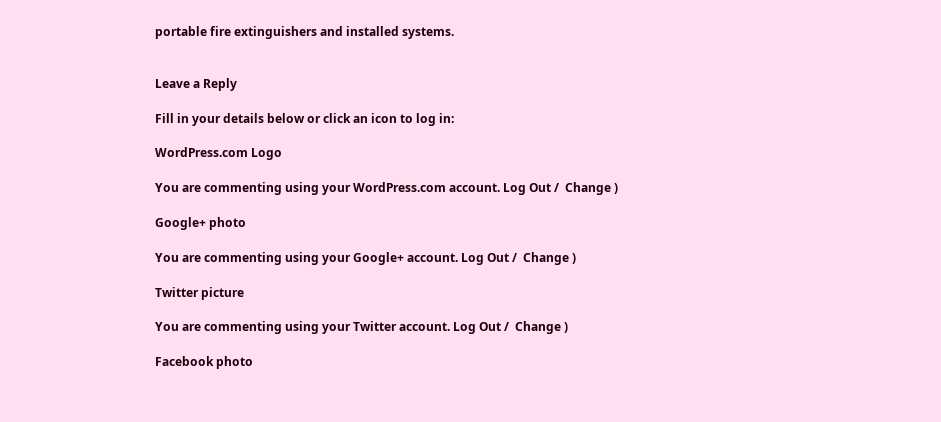portable fire extinguishers and installed systems.


Leave a Reply

Fill in your details below or click an icon to log in:

WordPress.com Logo

You are commenting using your WordPress.com account. Log Out /  Change )

Google+ photo

You are commenting using your Google+ account. Log Out /  Change )

Twitter picture

You are commenting using your Twitter account. Log Out /  Change )

Facebook photo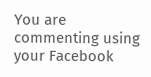You are commenting using your Facebook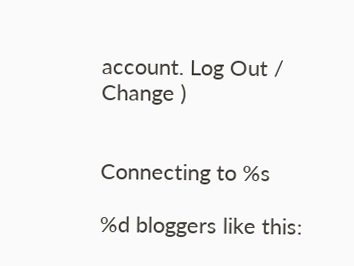account. Log Out /  Change )


Connecting to %s

%d bloggers like this: